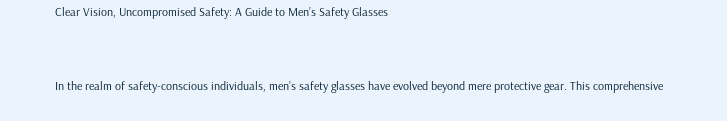Clear Vision, Uncompromised Safety: A Guide to Men’s Safety Glasses


In the realm of safety-conscious individuals, men’s safety glasses have evolved beyond mere protective gear. This comprehensive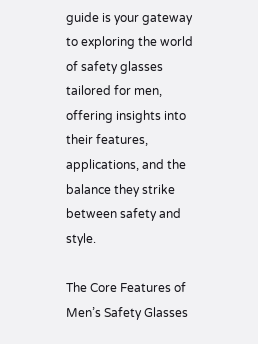guide is your gateway to exploring the world of safety glasses tailored for men, offering insights into their features, applications, and the balance they strike between safety and style.

The Core Features of Men’s Safety Glasses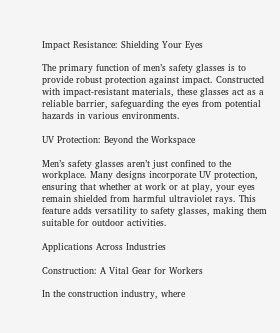Impact Resistance: Shielding Your Eyes

The primary function of men’s safety glasses is to provide robust protection against impact. Constructed with impact-resistant materials, these glasses act as a reliable barrier, safeguarding the eyes from potential hazards in various environments.

UV Protection: Beyond the Workspace

Men’s safety glasses aren’t just confined to the workplace. Many designs incorporate UV protection, ensuring that whether at work or at play, your eyes remain shielded from harmful ultraviolet rays. This feature adds versatility to safety glasses, making them suitable for outdoor activities.

Applications Across Industries

Construction: A Vital Gear for Workers

In the construction industry, where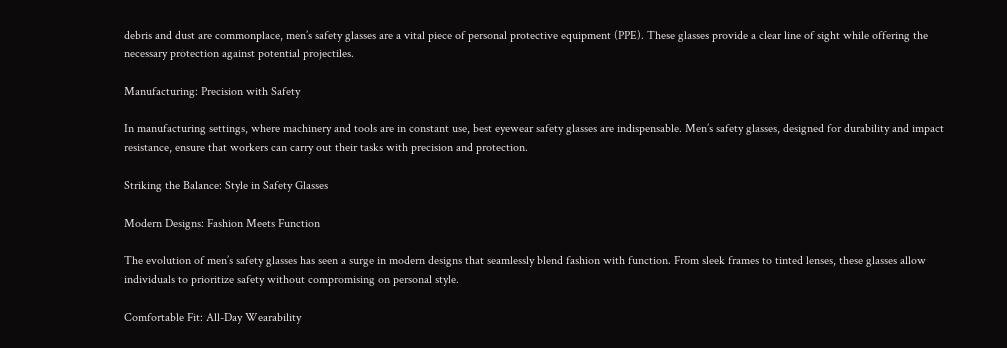debris and dust are commonplace, men’s safety glasses are a vital piece of personal protective equipment (PPE). These glasses provide a clear line of sight while offering the necessary protection against potential projectiles.

Manufacturing: Precision with Safety

In manufacturing settings, where machinery and tools are in constant use, best eyewear safety glasses are indispensable. Men’s safety glasses, designed for durability and impact resistance, ensure that workers can carry out their tasks with precision and protection.

Striking the Balance: Style in Safety Glasses

Modern Designs: Fashion Meets Function

The evolution of men’s safety glasses has seen a surge in modern designs that seamlessly blend fashion with function. From sleek frames to tinted lenses, these glasses allow individuals to prioritize safety without compromising on personal style.

Comfortable Fit: All-Day Wearability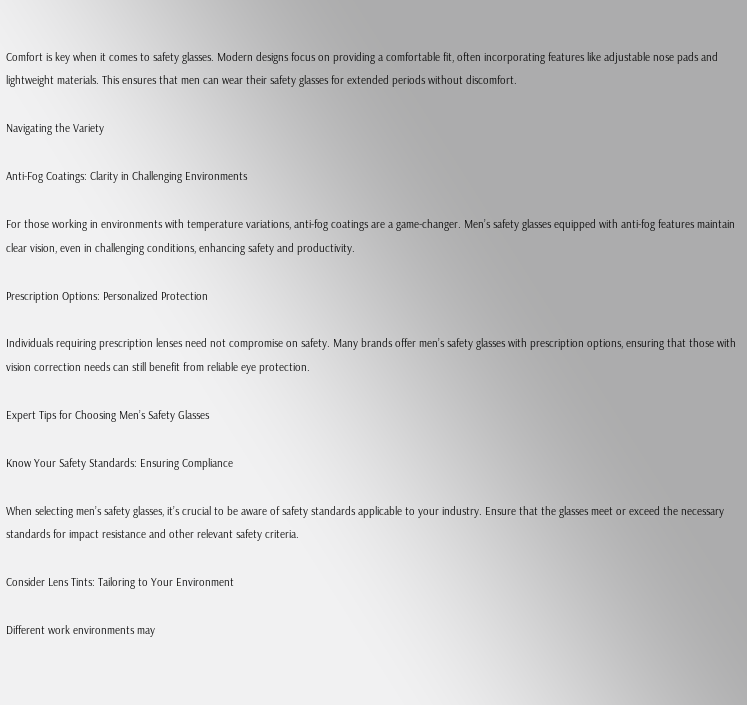Comfort is key when it comes to safety glasses. Modern designs focus on providing a comfortable fit, often incorporating features like adjustable nose pads and lightweight materials. This ensures that men can wear their safety glasses for extended periods without discomfort.

Navigating the Variety

Anti-Fog Coatings: Clarity in Challenging Environments

For those working in environments with temperature variations, anti-fog coatings are a game-changer. Men’s safety glasses equipped with anti-fog features maintain clear vision, even in challenging conditions, enhancing safety and productivity.

Prescription Options: Personalized Protection

Individuals requiring prescription lenses need not compromise on safety. Many brands offer men’s safety glasses with prescription options, ensuring that those with vision correction needs can still benefit from reliable eye protection.

Expert Tips for Choosing Men’s Safety Glasses

Know Your Safety Standards: Ensuring Compliance

When selecting men’s safety glasses, it’s crucial to be aware of safety standards applicable to your industry. Ensure that the glasses meet or exceed the necessary standards for impact resistance and other relevant safety criteria.

Consider Lens Tints: Tailoring to Your Environment

Different work environments may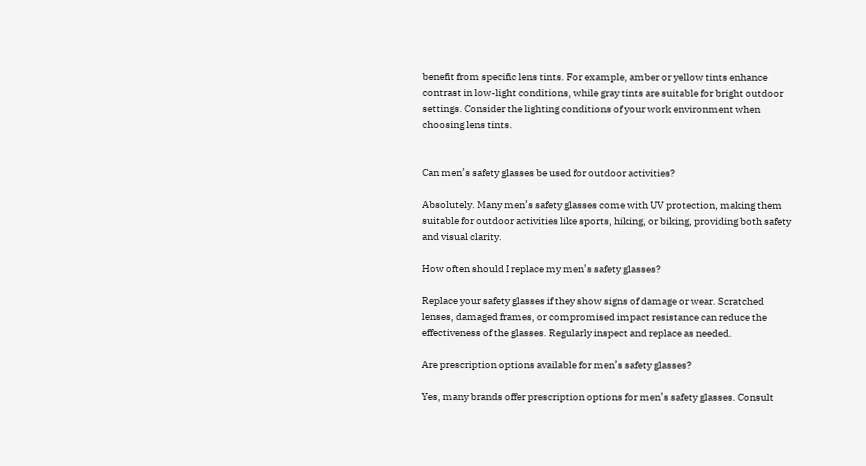benefit from specific lens tints. For example, amber or yellow tints enhance contrast in low-light conditions, while gray tints are suitable for bright outdoor settings. Consider the lighting conditions of your work environment when choosing lens tints.


Can men’s safety glasses be used for outdoor activities?

Absolutely. Many men’s safety glasses come with UV protection, making them suitable for outdoor activities like sports, hiking, or biking, providing both safety and visual clarity.

How often should I replace my men’s safety glasses?

Replace your safety glasses if they show signs of damage or wear. Scratched lenses, damaged frames, or compromised impact resistance can reduce the effectiveness of the glasses. Regularly inspect and replace as needed.

Are prescription options available for men’s safety glasses?

Yes, many brands offer prescription options for men’s safety glasses. Consult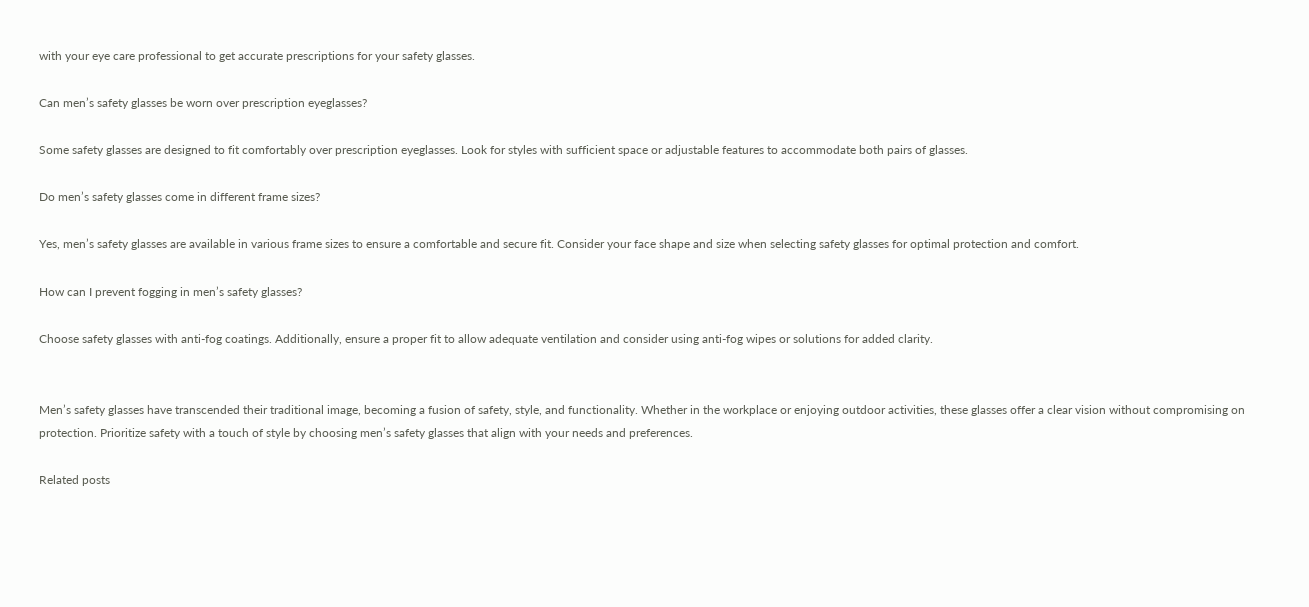with your eye care professional to get accurate prescriptions for your safety glasses.

Can men’s safety glasses be worn over prescription eyeglasses?

Some safety glasses are designed to fit comfortably over prescription eyeglasses. Look for styles with sufficient space or adjustable features to accommodate both pairs of glasses.

Do men’s safety glasses come in different frame sizes?

Yes, men’s safety glasses are available in various frame sizes to ensure a comfortable and secure fit. Consider your face shape and size when selecting safety glasses for optimal protection and comfort.

How can I prevent fogging in men’s safety glasses?

Choose safety glasses with anti-fog coatings. Additionally, ensure a proper fit to allow adequate ventilation and consider using anti-fog wipes or solutions for added clarity.


Men’s safety glasses have transcended their traditional image, becoming a fusion of safety, style, and functionality. Whether in the workplace or enjoying outdoor activities, these glasses offer a clear vision without compromising on protection. Prioritize safety with a touch of style by choosing men’s safety glasses that align with your needs and preferences.

Related posts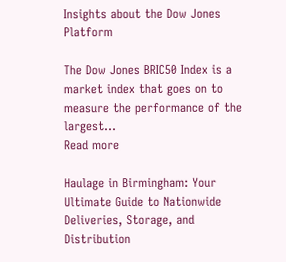Insights about the Dow Jones Platform

The Dow Jones BRIC50 Index is a market index that goes on to measure the performance of the largest…
Read more

Haulage in Birmingham: Your Ultimate Guide to Nationwide Deliveries, Storage, and Distribution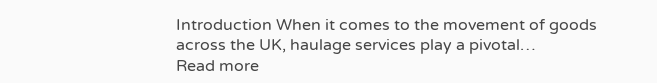Introduction When it comes to the movement of goods across the UK, haulage services play a pivotal…
Read more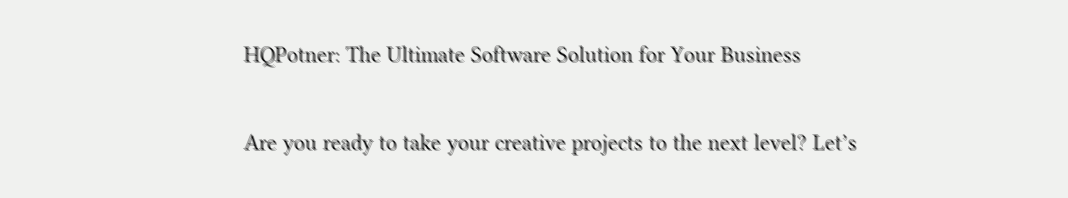HQPotner: The Ultimate Software Solution for Your Business

Are you ready to take your creative projects to the next level? Let’s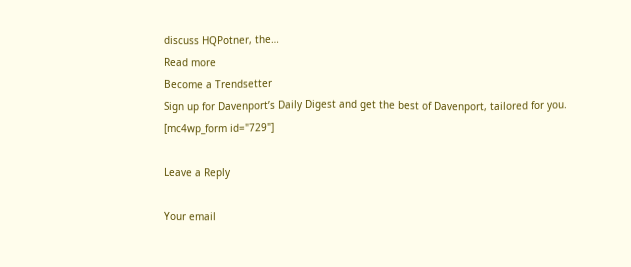discuss HQPotner, the…
Read more
Become a Trendsetter
Sign up for Davenport’s Daily Digest and get the best of Davenport, tailored for you. [mc4wp_form id="729"]

Leave a Reply

Your email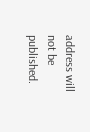address will not be published.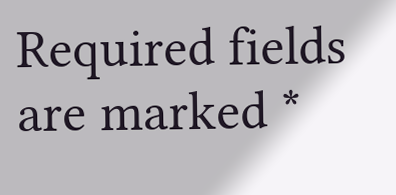Required fields are marked *